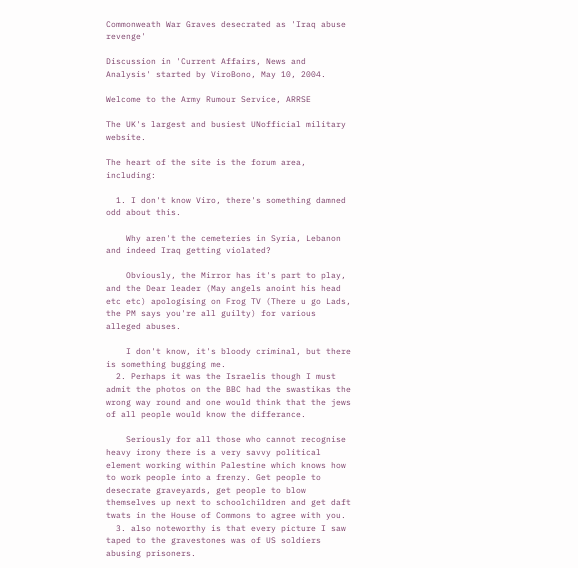Commonweath War Graves desecrated as 'Iraq abuse revenge'

Discussion in 'Current Affairs, News and Analysis' started by ViroBono, May 10, 2004.

Welcome to the Army Rumour Service, ARRSE

The UK's largest and busiest UNofficial military website.

The heart of the site is the forum area, including:

  1. I don't know Viro, there's something damned odd about this.

    Why aren't the cemeteries in Syria, Lebanon and indeed Iraq getting violated?

    Obviously, the Mirror has it's part to play, and the Dear leader (May angels anoint his head etc etc) apologising on Frog TV (There u go Lads, the PM says you're all guilty) for various alleged abuses.

    I don't know, it's bloody criminal, but there is something bugging me.
  2. Perhaps it was the Israelis though I must admit the photos on the BBC had the swastikas the wrong way round and one would think that the jews of all people would know the differance.

    Seriously for all those who cannot recognise heavy irony there is a very savvy political element working within Palestine which knows how to work people into a frenzy. Get people to desecrate graveyards, get people to blow themselves up next to schoolchildren and get daft twats in the House of Commons to agree with you.
  3. also noteworthy is that every picture I saw taped to the gravestones was of US soldiers abusing prisoners.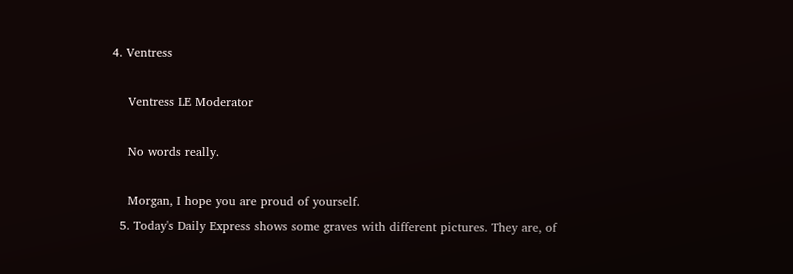4. Ventress

    Ventress LE Moderator

    No words really.

    Morgan, I hope you are proud of yourself.
  5. Today's Daily Express shows some graves with different pictures. They are, of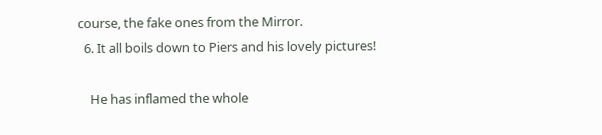course, the fake ones from the Mirror.
  6. It all boils down to Piers and his lovely pictures!

    He has inflamed the whole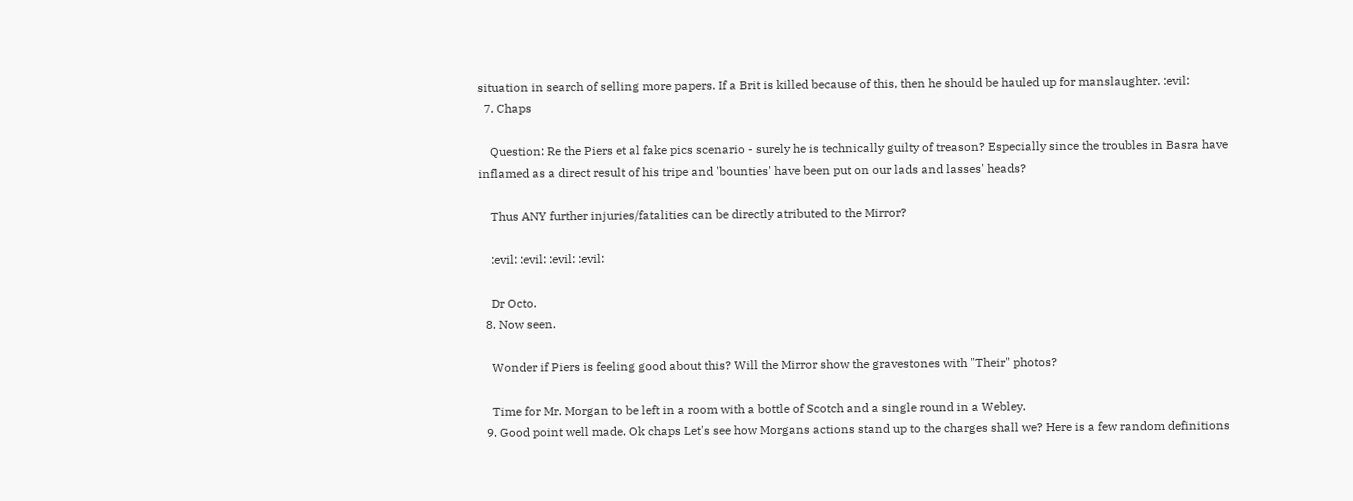situation in search of selling more papers. If a Brit is killed because of this, then he should be hauled up for manslaughter. :evil:
  7. Chaps

    Question: Re the Piers et al fake pics scenario - surely he is technically guilty of treason? Especially since the troubles in Basra have inflamed as a direct result of his tripe and 'bounties' have been put on our lads and lasses' heads?

    Thus ANY further injuries/fatalities can be directly atributed to the Mirror?

    :evil: :evil: :evil: :evil:

    Dr Octo.
  8. Now seen.

    Wonder if Piers is feeling good about this? Will the Mirror show the gravestones with "Their" photos?

    Time for Mr. Morgan to be left in a room with a bottle of Scotch and a single round in a Webley.
  9. Good point well made. Ok chaps Let's see how Morgans actions stand up to the charges shall we? Here is a few random definitions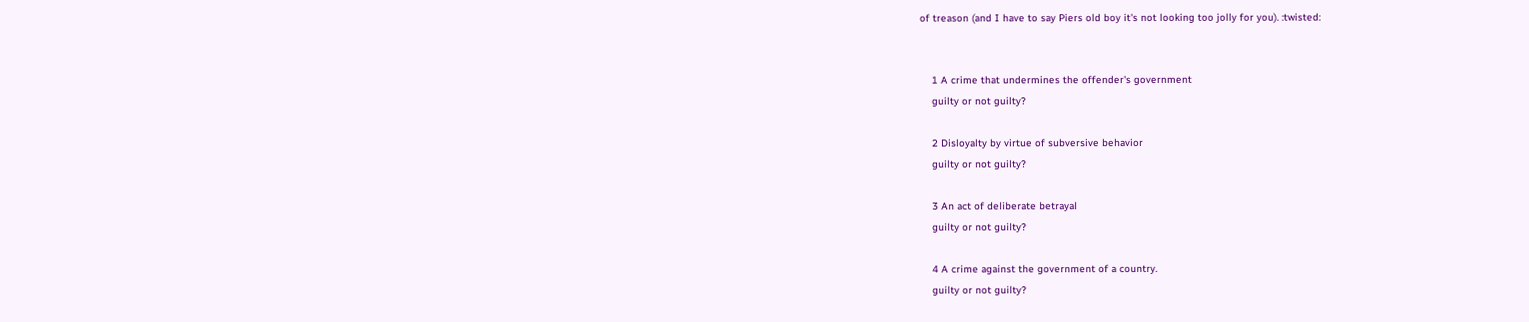of treason (and I have to say Piers old boy it's not looking too jolly for you). :twisted:


    1 A crime that undermines the offender's government
    guilty or not guilty?

    2 Disloyalty by virtue of subversive behavior
    guilty or not guilty?

    3 An act of deliberate betrayal
    guilty or not guilty?

    4 A crime against the government of a country.
    guilty or not guilty?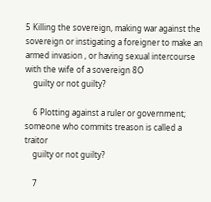5 Killing the sovereign, making war against the sovereign or instigating a foreigner to make an armed invasion , or having sexual intercourse with the wife of a sovereign 8O
    guilty or not guilty?

    6 Plotting against a ruler or government; someone who commits treason is called a traitor
    guilty or not guilty?

    7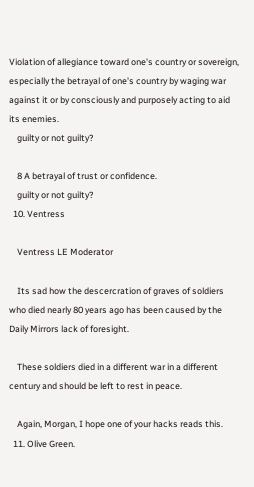Violation of allegiance toward one's country or sovereign, especially the betrayal of one's country by waging war against it or by consciously and purposely acting to aid its enemies.
    guilty or not guilty?

    8 A betrayal of trust or confidence.
    guilty or not guilty?
  10. Ventress

    Ventress LE Moderator

    Its sad how the descercration of graves of soldiers who died nearly 80 years ago has been caused by the Daily Mirrors lack of foresight.

    These soldiers died in a different war in a different century and should be left to rest in peace.

    Again, Morgan, I hope one of your hacks reads this.
  11. Olive Green.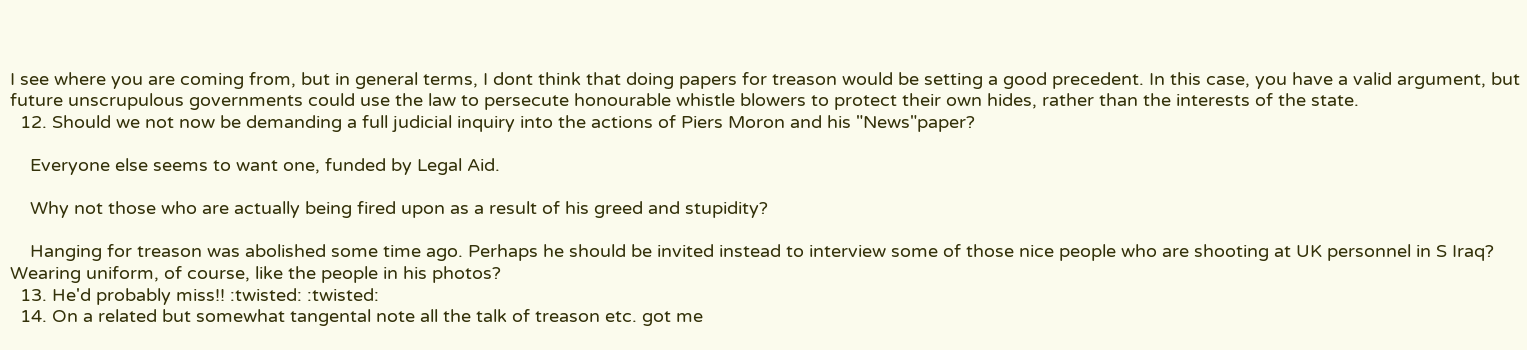I see where you are coming from, but in general terms, I dont think that doing papers for treason would be setting a good precedent. In this case, you have a valid argument, but future unscrupulous governments could use the law to persecute honourable whistle blowers to protect their own hides, rather than the interests of the state.
  12. Should we not now be demanding a full judicial inquiry into the actions of Piers Moron and his "News"paper?

    Everyone else seems to want one, funded by Legal Aid.

    Why not those who are actually being fired upon as a result of his greed and stupidity?

    Hanging for treason was abolished some time ago. Perhaps he should be invited instead to interview some of those nice people who are shooting at UK personnel in S Iraq? Wearing uniform, of course, like the people in his photos?
  13. He'd probably miss!! :twisted: :twisted:
  14. On a related but somewhat tangental note all the talk of treason etc. got me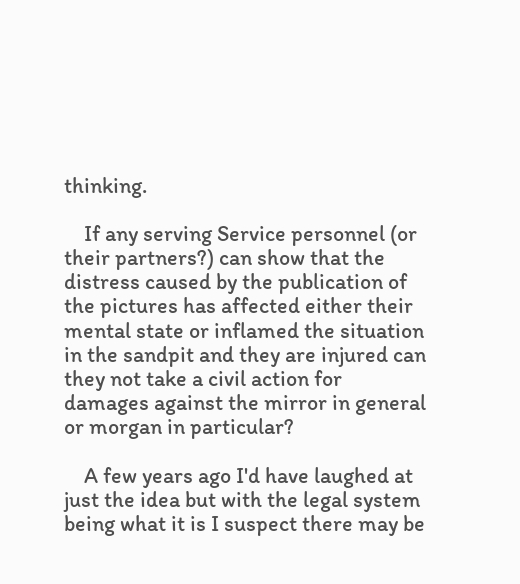thinking.

    If any serving Service personnel (or their partners?) can show that the distress caused by the publication of the pictures has affected either their mental state or inflamed the situation in the sandpit and they are injured can they not take a civil action for damages against the mirror in general or morgan in particular?

    A few years ago I'd have laughed at just the idea but with the legal system being what it is I suspect there may be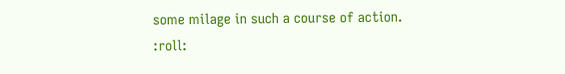some milage in such a course of action. :roll: